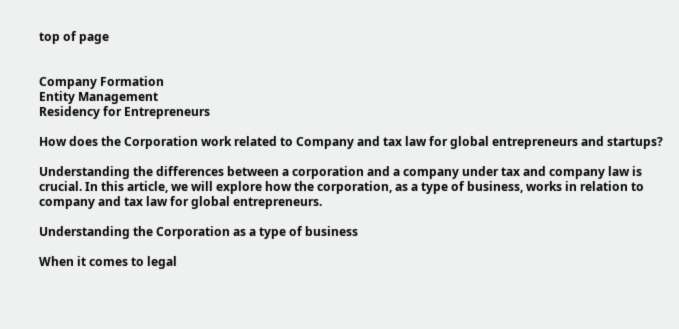top of page


Company Formation
Entity Management
Residency for Entrepreneurs

How does the Corporation work related to Company and tax law for global entrepreneurs and startups?

Understanding the differences between a corporation and a company under tax and company law is crucial. In this article, we will explore how the corporation, as a type of business, works in relation to company and tax law for global entrepreneurs.

Understanding the Corporation as a type of business

When it comes to legal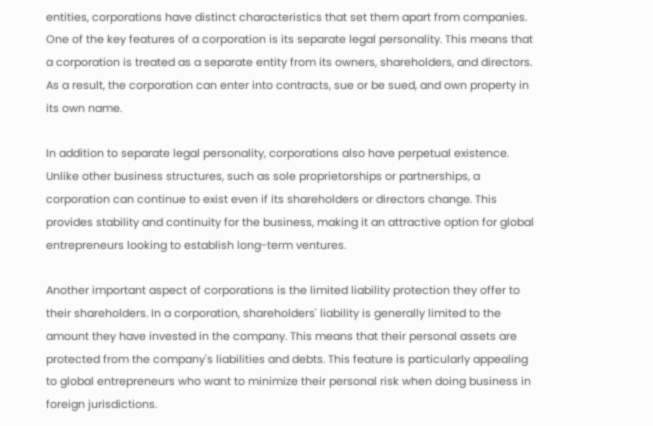entities, corporations have distinct characteristics that set them apart from companies. One of the key features of a corporation is its separate legal personality. This means that a corporation is treated as a separate entity from its owners, shareholders, and directors. As a result, the corporation can enter into contracts, sue or be sued, and own property in its own name.

In addition to separate legal personality, corporations also have perpetual existence. Unlike other business structures, such as sole proprietorships or partnerships, a corporation can continue to exist even if its shareholders or directors change. This provides stability and continuity for the business, making it an attractive option for global entrepreneurs looking to establish long-term ventures.

Another important aspect of corporations is the limited liability protection they offer to their shareholders. In a corporation, shareholders' liability is generally limited to the amount they have invested in the company. This means that their personal assets are protected from the company's liabilities and debts. This feature is particularly appealing to global entrepreneurs who want to minimize their personal risk when doing business in foreign jurisdictions.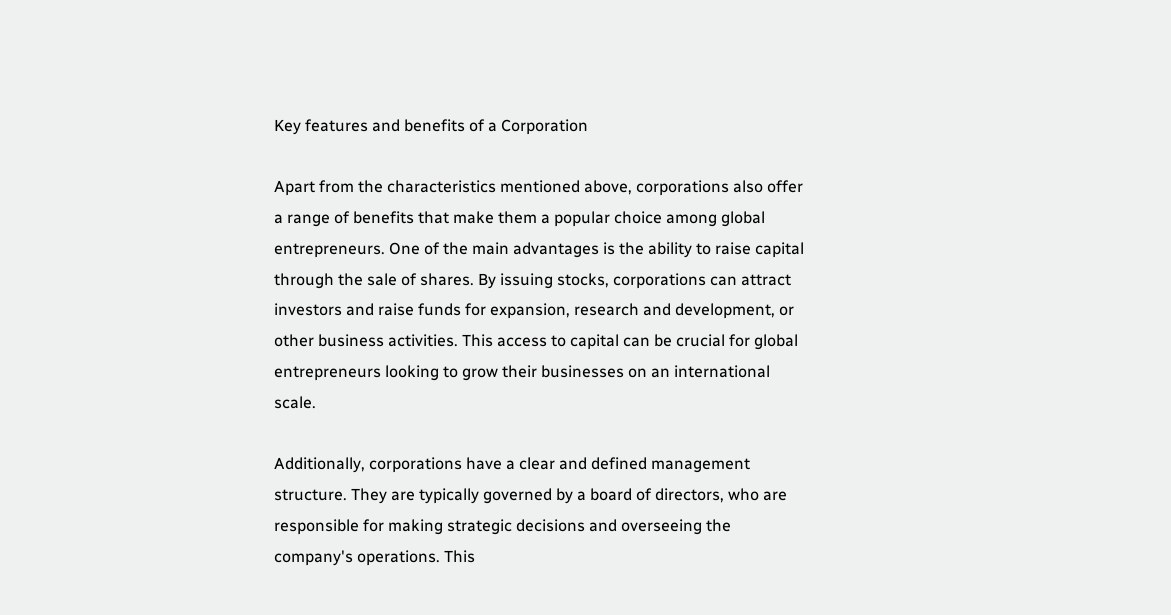Key features and benefits of a Corporation

Apart from the characteristics mentioned above, corporations also offer a range of benefits that make them a popular choice among global entrepreneurs. One of the main advantages is the ability to raise capital through the sale of shares. By issuing stocks, corporations can attract investors and raise funds for expansion, research and development, or other business activities. This access to capital can be crucial for global entrepreneurs looking to grow their businesses on an international scale.

Additionally, corporations have a clear and defined management structure. They are typically governed by a board of directors, who are responsible for making strategic decisions and overseeing the company's operations. This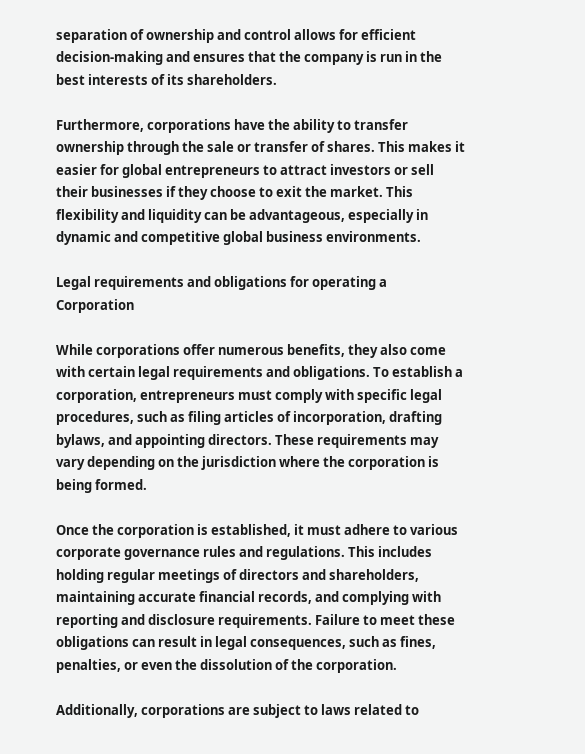separation of ownership and control allows for efficient decision-making and ensures that the company is run in the best interests of its shareholders.

Furthermore, corporations have the ability to transfer ownership through the sale or transfer of shares. This makes it easier for global entrepreneurs to attract investors or sell their businesses if they choose to exit the market. This flexibility and liquidity can be advantageous, especially in dynamic and competitive global business environments.

Legal requirements and obligations for operating a Corporation

While corporations offer numerous benefits, they also come with certain legal requirements and obligations. To establish a corporation, entrepreneurs must comply with specific legal procedures, such as filing articles of incorporation, drafting bylaws, and appointing directors. These requirements may vary depending on the jurisdiction where the corporation is being formed.

Once the corporation is established, it must adhere to various corporate governance rules and regulations. This includes holding regular meetings of directors and shareholders, maintaining accurate financial records, and complying with reporting and disclosure requirements. Failure to meet these obligations can result in legal consequences, such as fines, penalties, or even the dissolution of the corporation.

Additionally, corporations are subject to laws related to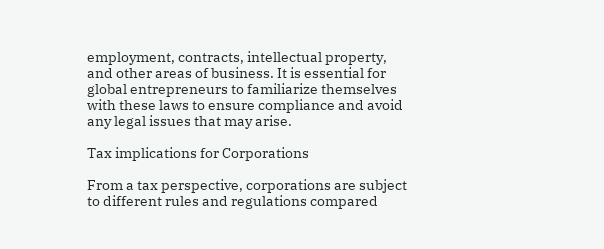employment, contracts, intellectual property, and other areas of business. It is essential for global entrepreneurs to familiarize themselves with these laws to ensure compliance and avoid any legal issues that may arise.

Tax implications for Corporations

From a tax perspective, corporations are subject to different rules and regulations compared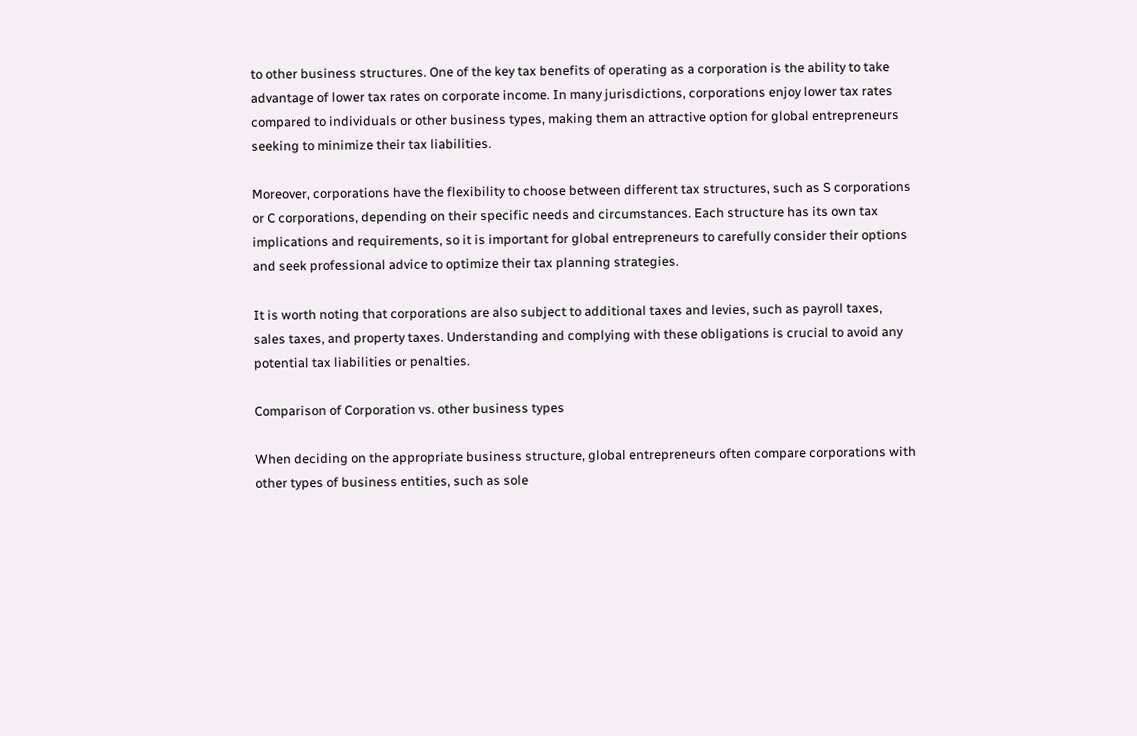to other business structures. One of the key tax benefits of operating as a corporation is the ability to take advantage of lower tax rates on corporate income. In many jurisdictions, corporations enjoy lower tax rates compared to individuals or other business types, making them an attractive option for global entrepreneurs seeking to minimize their tax liabilities.

Moreover, corporations have the flexibility to choose between different tax structures, such as S corporations or C corporations, depending on their specific needs and circumstances. Each structure has its own tax implications and requirements, so it is important for global entrepreneurs to carefully consider their options and seek professional advice to optimize their tax planning strategies.

It is worth noting that corporations are also subject to additional taxes and levies, such as payroll taxes, sales taxes, and property taxes. Understanding and complying with these obligations is crucial to avoid any potential tax liabilities or penalties.

Comparison of Corporation vs. other business types

When deciding on the appropriate business structure, global entrepreneurs often compare corporations with other types of business entities, such as sole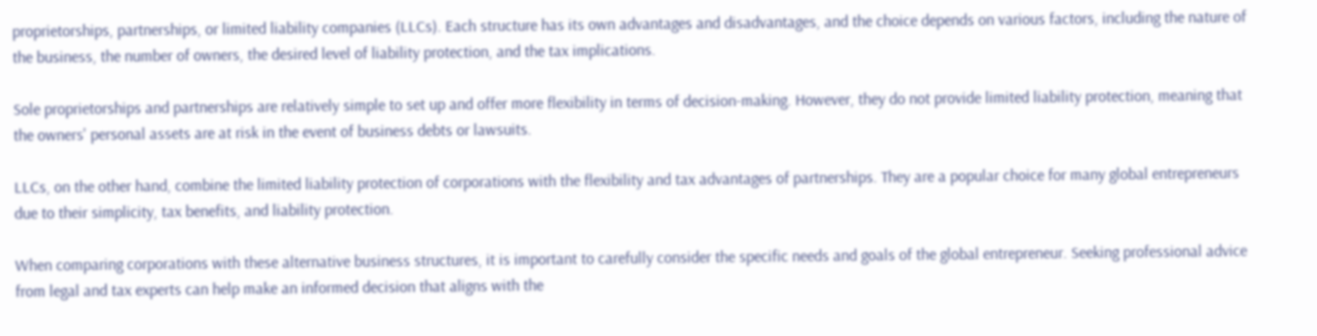proprietorships, partnerships, or limited liability companies (LLCs). Each structure has its own advantages and disadvantages, and the choice depends on various factors, including the nature of the business, the number of owners, the desired level of liability protection, and the tax implications.

Sole proprietorships and partnerships are relatively simple to set up and offer more flexibility in terms of decision-making. However, they do not provide limited liability protection, meaning that the owners' personal assets are at risk in the event of business debts or lawsuits.

LLCs, on the other hand, combine the limited liability protection of corporations with the flexibility and tax advantages of partnerships. They are a popular choice for many global entrepreneurs due to their simplicity, tax benefits, and liability protection.

When comparing corporations with these alternative business structures, it is important to carefully consider the specific needs and goals of the global entrepreneur. Seeking professional advice from legal and tax experts can help make an informed decision that aligns with the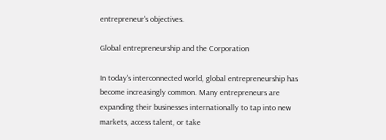entrepreneur's objectives.

Global entrepreneurship and the Corporation

In today's interconnected world, global entrepreneurship has become increasingly common. Many entrepreneurs are expanding their businesses internationally to tap into new markets, access talent, or take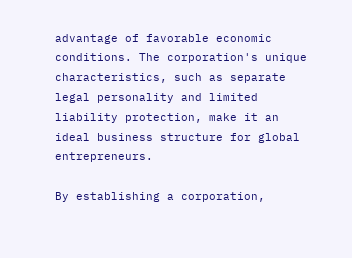advantage of favorable economic conditions. The corporation's unique characteristics, such as separate legal personality and limited liability protection, make it an ideal business structure for global entrepreneurs.

By establishing a corporation,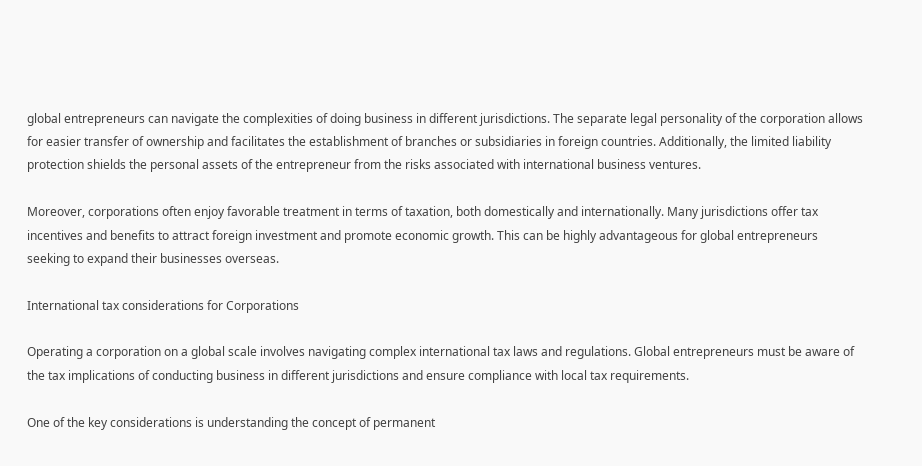global entrepreneurs can navigate the complexities of doing business in different jurisdictions. The separate legal personality of the corporation allows for easier transfer of ownership and facilitates the establishment of branches or subsidiaries in foreign countries. Additionally, the limited liability protection shields the personal assets of the entrepreneur from the risks associated with international business ventures.

Moreover, corporations often enjoy favorable treatment in terms of taxation, both domestically and internationally. Many jurisdictions offer tax incentives and benefits to attract foreign investment and promote economic growth. This can be highly advantageous for global entrepreneurs seeking to expand their businesses overseas.

International tax considerations for Corporations

Operating a corporation on a global scale involves navigating complex international tax laws and regulations. Global entrepreneurs must be aware of the tax implications of conducting business in different jurisdictions and ensure compliance with local tax requirements.

One of the key considerations is understanding the concept of permanent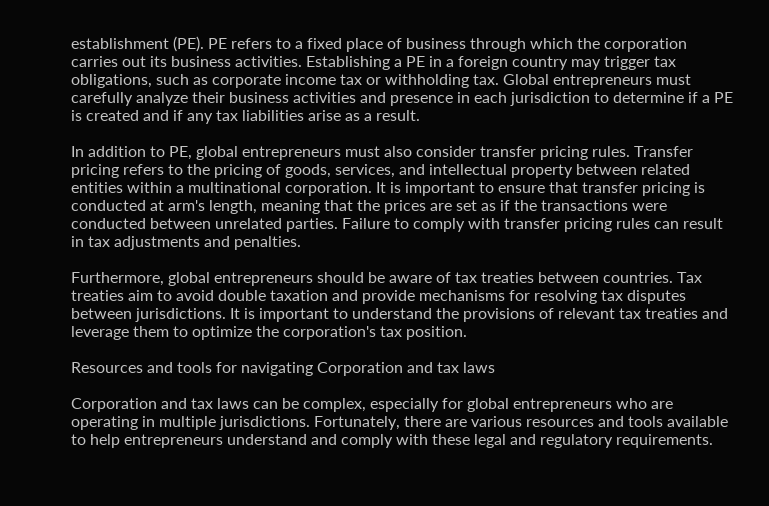establishment (PE). PE refers to a fixed place of business through which the corporation carries out its business activities. Establishing a PE in a foreign country may trigger tax obligations, such as corporate income tax or withholding tax. Global entrepreneurs must carefully analyze their business activities and presence in each jurisdiction to determine if a PE is created and if any tax liabilities arise as a result.

In addition to PE, global entrepreneurs must also consider transfer pricing rules. Transfer pricing refers to the pricing of goods, services, and intellectual property between related entities within a multinational corporation. It is important to ensure that transfer pricing is conducted at arm's length, meaning that the prices are set as if the transactions were conducted between unrelated parties. Failure to comply with transfer pricing rules can result in tax adjustments and penalties.

Furthermore, global entrepreneurs should be aware of tax treaties between countries. Tax treaties aim to avoid double taxation and provide mechanisms for resolving tax disputes between jurisdictions. It is important to understand the provisions of relevant tax treaties and leverage them to optimize the corporation's tax position.

Resources and tools for navigating Corporation and tax laws

Corporation and tax laws can be complex, especially for global entrepreneurs who are operating in multiple jurisdictions. Fortunately, there are various resources and tools available to help entrepreneurs understand and comply with these legal and regulatory requirements.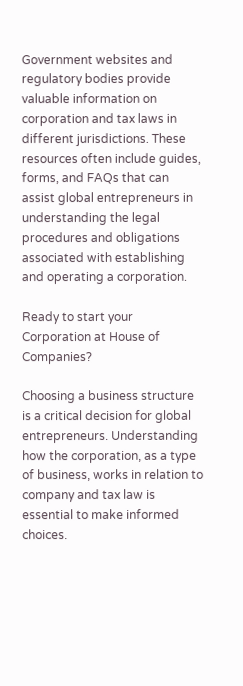Government websites and regulatory bodies provide valuable information on corporation and tax laws in different jurisdictions. These resources often include guides, forms, and FAQs that can assist global entrepreneurs in understanding the legal procedures and obligations associated with establishing and operating a corporation.

Ready to start your Corporation at House of Companies?

Choosing a business structure is a critical decision for global entrepreneurs. Understanding how the corporation, as a type of business, works in relation to company and tax law is essential to make informed choices.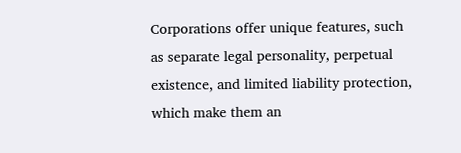Corporations offer unique features, such as separate legal personality, perpetual existence, and limited liability protection, which make them an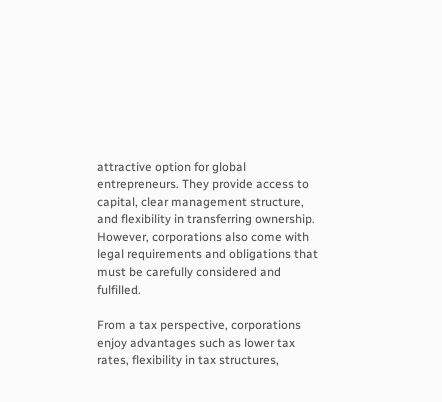attractive option for global entrepreneurs. They provide access to capital, clear management structure, and flexibility in transferring ownership. However, corporations also come with legal requirements and obligations that must be carefully considered and fulfilled.

From a tax perspective, corporations enjoy advantages such as lower tax rates, flexibility in tax structures,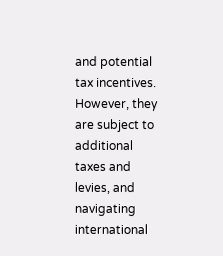and potential tax incentives. However, they are subject to additional taxes and levies, and navigating international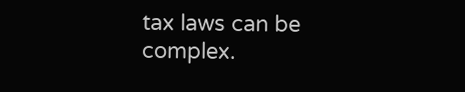tax laws can be complex.